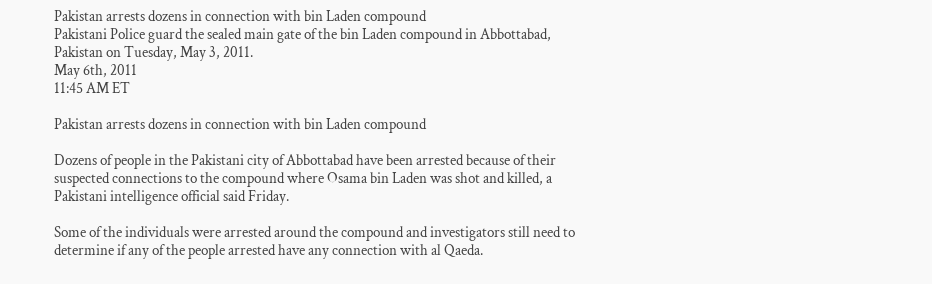Pakistan arrests dozens in connection with bin Laden compound
Pakistani Police guard the sealed main gate of the bin Laden compound in Abbottabad, Pakistan on Tuesday, May 3, 2011.
May 6th, 2011
11:45 AM ET

Pakistan arrests dozens in connection with bin Laden compound

Dozens of people in the Pakistani city of Abbottabad have been arrested because of their suspected connections to the compound where Osama bin Laden was shot and killed, a Pakistani intelligence official said Friday.

Some of the individuals were arrested around the compound and investigators still need to determine if any of the people arrested have any connection with al Qaeda.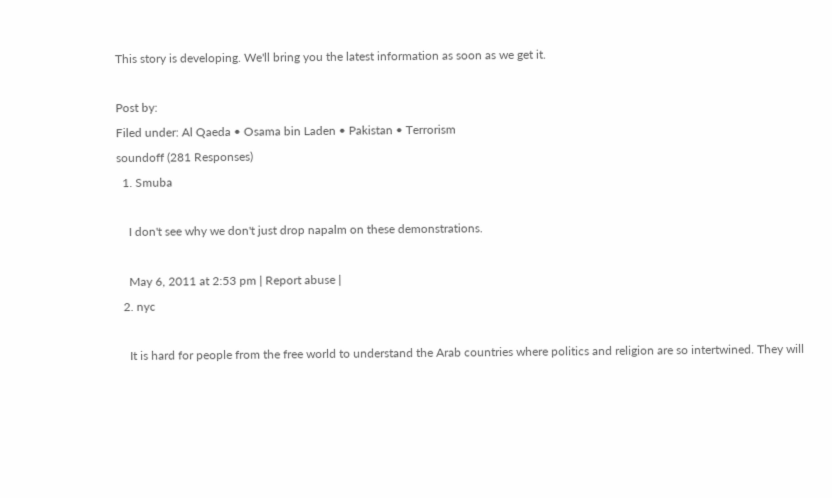This story is developing. We'll bring you the latest information as soon as we get it.

Post by:
Filed under: Al Qaeda • Osama bin Laden • Pakistan • Terrorism
soundoff (281 Responses)
  1. Smuba

    I don't see why we don't just drop napalm on these demonstrations.

    May 6, 2011 at 2:53 pm | Report abuse |
  2. nyc

    It is hard for people from the free world to understand the Arab countries where politics and religion are so intertwined. They will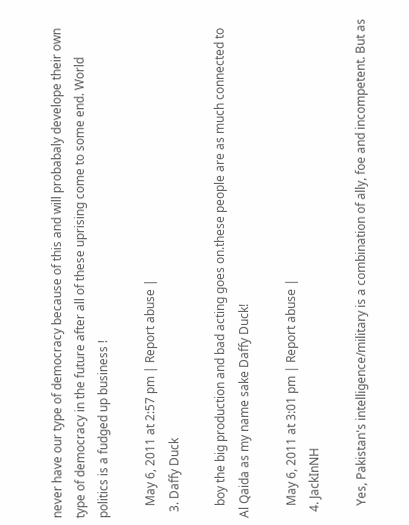never have our type of democracy because of this and will probabaly develope their own type of democracy in the future after all of these uprising come to some end. World politics is a fudged up business !

    May 6, 2011 at 2:57 pm | Report abuse |
  3. Daffy Duck

    boy the big production and bad acting goes on.these people are as much connected to Al Qaida as my name sake Daffy Duck!

    May 6, 2011 at 3:01 pm | Report abuse |
  4. JackInNH

    Yes, Pakistan's intelligence/military is a combination of ally, foe and incompetent. But as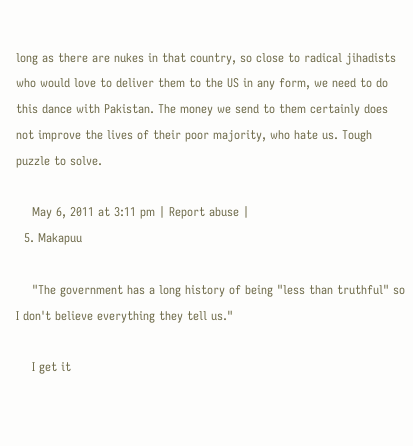long as there are nukes in that country, so close to radical jihadists who would love to deliver them to the US in any form, we need to do this dance with Pakistan. The money we send to them certainly does not improve the lives of their poor majority, who hate us. Tough puzzle to solve.

    May 6, 2011 at 3:11 pm | Report abuse |
  5. Makapuu

    "The government has a long history of being "less than truthful" so I don't believe everything they tell us."

    I get it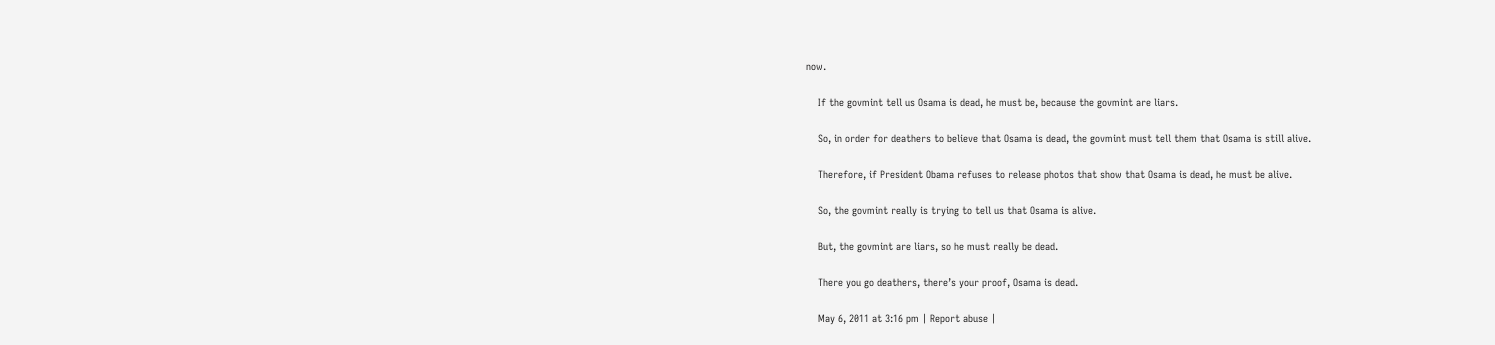now.

    If the govmint tell us Osama is dead, he must be, because the govmint are liars.

    So, in order for deathers to believe that Osama is dead, the govmint must tell them that Osama is still alive.

    Therefore, if President Obama refuses to release photos that show that Osama is dead, he must be alive.

    So, the govmint really is trying to tell us that Osama is alive.

    But, the govmint are liars, so he must really be dead.

    There you go deathers, there’s your proof, Osama is dead.

    May 6, 2011 at 3:16 pm | Report abuse |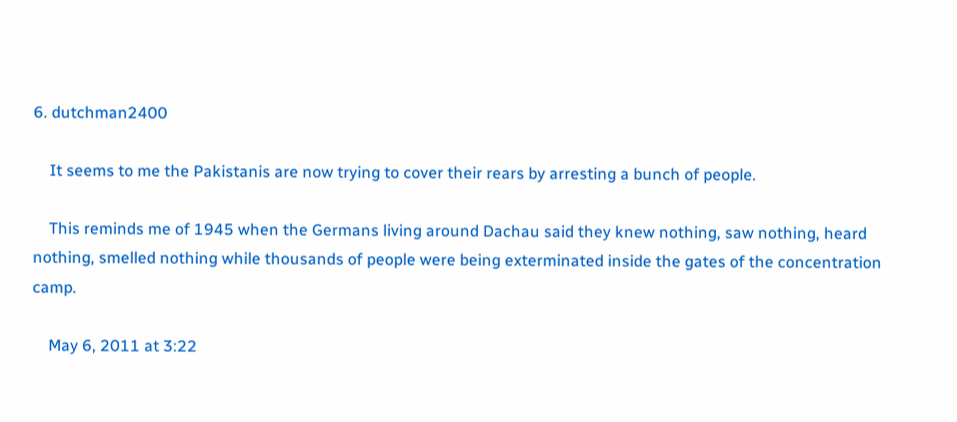6. dutchman2400

    It seems to me the Pakistanis are now trying to cover their rears by arresting a bunch of people.

    This reminds me of 1945 when the Germans living around Dachau said they knew nothing, saw nothing, heard nothing, smelled nothing while thousands of people were being exterminated inside the gates of the concentration camp.

    May 6, 2011 at 3:22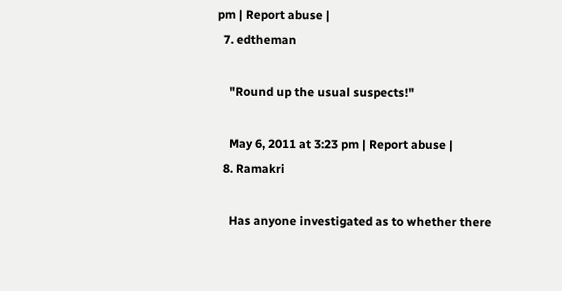pm | Report abuse |
  7. edtheman

    "Round up the usual suspects!"

    May 6, 2011 at 3:23 pm | Report abuse |
  8. Ramakri

    Has anyone investigated as to whether there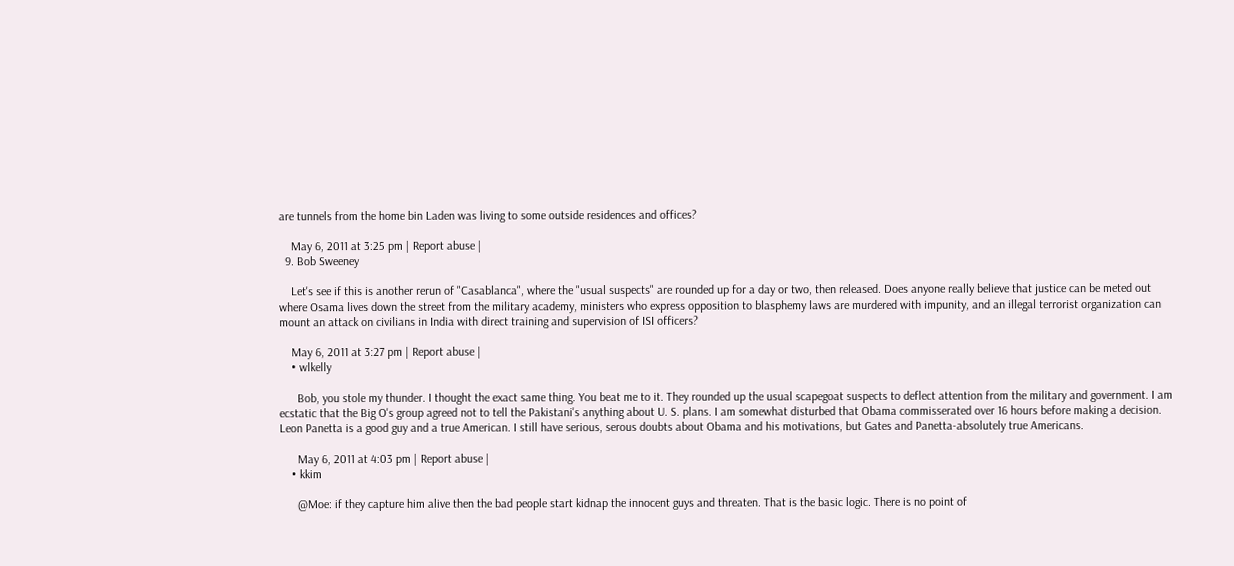are tunnels from the home bin Laden was living to some outside residences and offices?

    May 6, 2011 at 3:25 pm | Report abuse |
  9. Bob Sweeney

    Let's see if this is another rerun of "Casablanca", where the "usual suspects" are rounded up for a day or two, then released. Does anyone really believe that justice can be meted out where Osama lives down the street from the military academy, ministers who express opposition to blasphemy laws are murdered with impunity, and an illegal terrorist organization can mount an attack on civilians in India with direct training and supervision of ISI officers?

    May 6, 2011 at 3:27 pm | Report abuse |
    • wlkelly

      Bob, you stole my thunder. I thought the exact same thing. You beat me to it. They rounded up the usual scapegoat suspects to deflect attention from the military and government. I am ecstatic that the Big O's group agreed not to tell the Pakistani's anything about U. S. plans. I am somewhat disturbed that Obama commisserated over 16 hours before making a decision. Leon Panetta is a good guy and a true American. I still have serious, serous doubts about Obama and his motivations, but Gates and Panetta-absolutely true Americans.

      May 6, 2011 at 4:03 pm | Report abuse |
    • kkim

      @Moe: if they capture him alive then the bad people start kidnap the innocent guys and threaten. That is the basic logic. There is no point of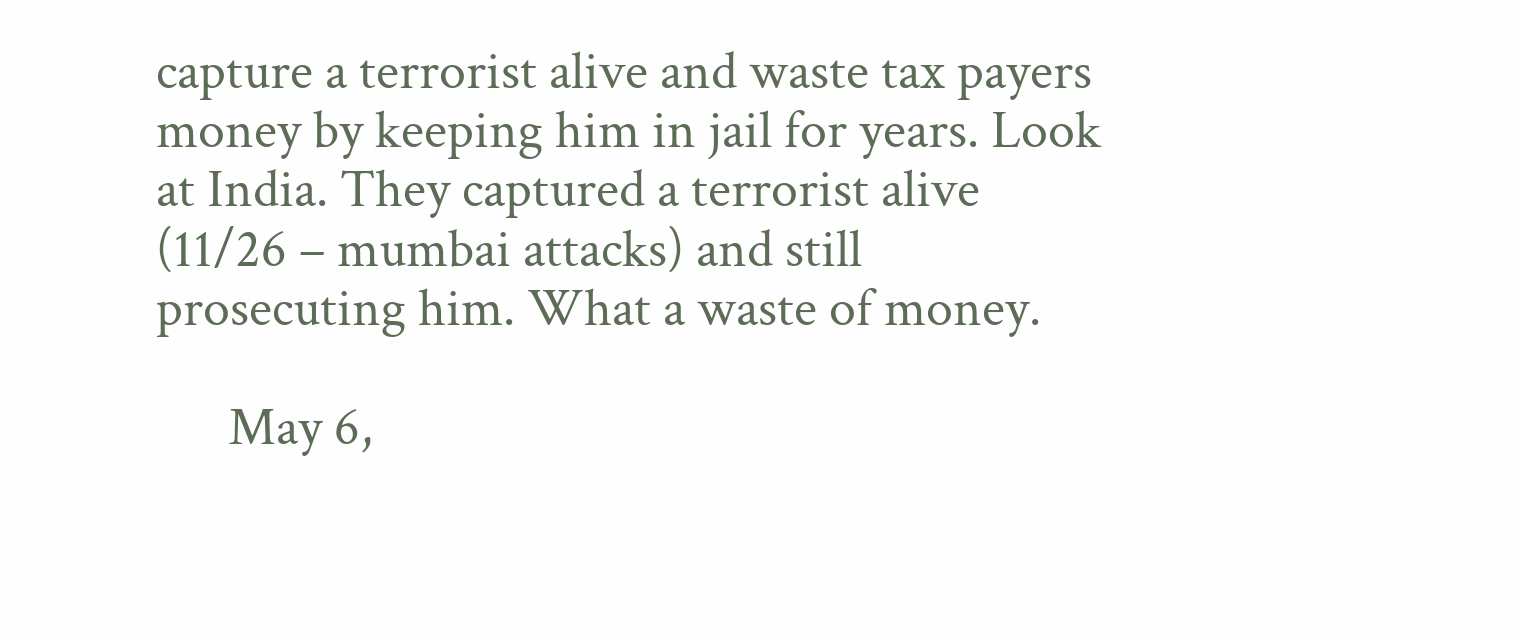capture a terrorist alive and waste tax payers money by keeping him in jail for years. Look at India. They captured a terrorist alive (11/26 – mumbai attacks) and still prosecuting him. What a waste of money.

      May 6,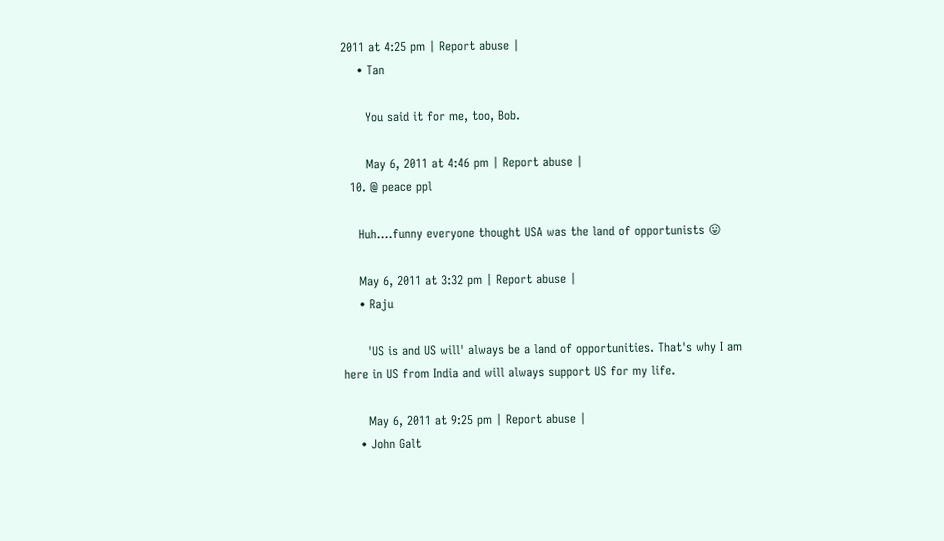2011 at 4:25 pm | Report abuse |
    • Tan

      You said it for me, too, Bob.

      May 6, 2011 at 4:46 pm | Report abuse |
  10. @ peace ppl

    Huh....funny everyone thought USA was the land of opportunists 😛

    May 6, 2011 at 3:32 pm | Report abuse |
    • Raju

      'US is and US will' always be a land of opportunities. That's why I am here in US from India and will always support US for my life.

      May 6, 2011 at 9:25 pm | Report abuse |
    • John Galt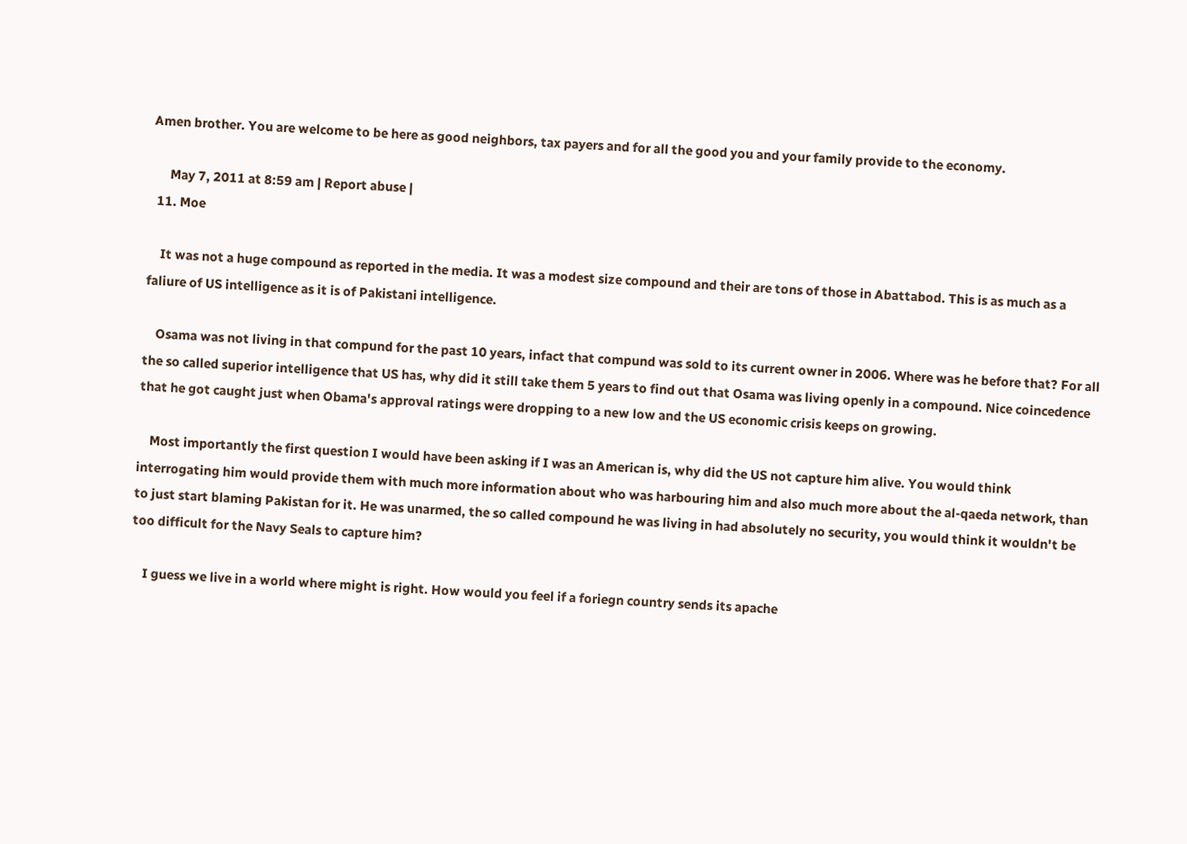Amen brother. You are welcome to be here as good neighbors, tax payers and for all the good you and your family provide to the economy.

      May 7, 2011 at 8:59 am | Report abuse |
  11. Moe

    It was not a huge compound as reported in the media. It was a modest size compound and their are tons of those in Abattabod. This is as much as a faliure of US intelligence as it is of Pakistani intelligence.

    Osama was not living in that compund for the past 10 years, infact that compund was sold to its current owner in 2006. Where was he before that? For all the so called superior intelligence that US has, why did it still take them 5 years to find out that Osama was living openly in a compound. Nice coincedence that he got caught just when Obama's approval ratings were dropping to a new low and the US economic crisis keeps on growing.

    Most importantly the first question I would have been asking if I was an American is, why did the US not capture him alive. You would think interrogating him would provide them with much more information about who was harbouring him and also much more about the al-qaeda network, than to just start blaming Pakistan for it. He was unarmed, the so called compound he was living in had absolutely no security, you would think it wouldn't be too difficult for the Navy Seals to capture him?

    I guess we live in a world where might is right. How would you feel if a foriegn country sends its apache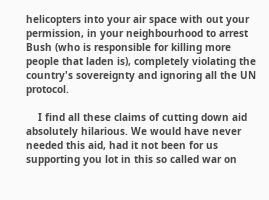helicopters into your air space with out your permission, in your neighbourhood to arrest Bush (who is responsible for killing more people that laden is), completely violating the country's sovereignty and ignoring all the UN protocol.

    I find all these claims of cutting down aid absolutely hilarious. We would have never needed this aid, had it not been for us supporting you lot in this so called war on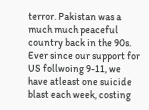terror. Pakistan was a much much peaceful country back in the 90s. Ever since our support for US follwoing 9-11, we have atleast one suicide blast each week, costing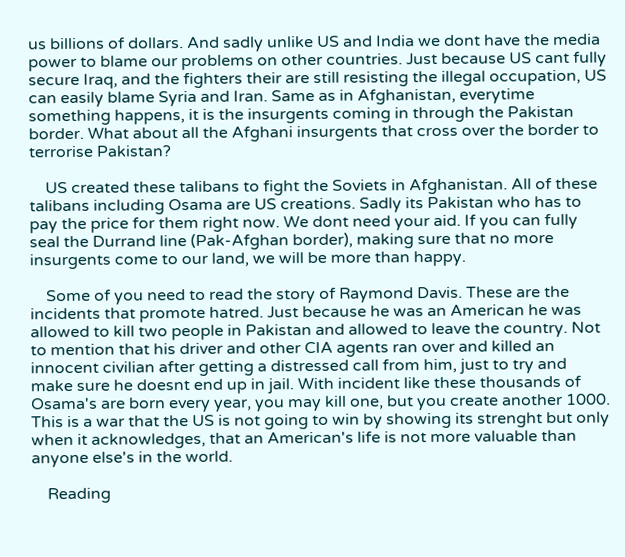us billions of dollars. And sadly unlike US and India we dont have the media power to blame our problems on other countries. Just because US cant fully secure Iraq, and the fighters their are still resisting the illegal occupation, US can easily blame Syria and Iran. Same as in Afghanistan, everytime something happens, it is the insurgents coming in through the Pakistan border. What about all the Afghani insurgents that cross over the border to terrorise Pakistan?

    US created these talibans to fight the Soviets in Afghanistan. All of these talibans including Osama are US creations. Sadly its Pakistan who has to pay the price for them right now. We dont need your aid. If you can fully seal the Durrand line (Pak-Afghan border), making sure that no more insurgents come to our land, we will be more than happy.

    Some of you need to read the story of Raymond Davis. These are the incidents that promote hatred. Just because he was an American he was allowed to kill two people in Pakistan and allowed to leave the country. Not to mention that his driver and other CIA agents ran over and killed an innocent civilian after getting a distressed call from him, just to try and make sure he doesnt end up in jail. With incident like these thousands of Osama's are born every year, you may kill one, but you create another 1000. This is a war that the US is not going to win by showing its strenght but only when it acknowledges, that an American's life is not more valuable than anyone else's in the world.

    Reading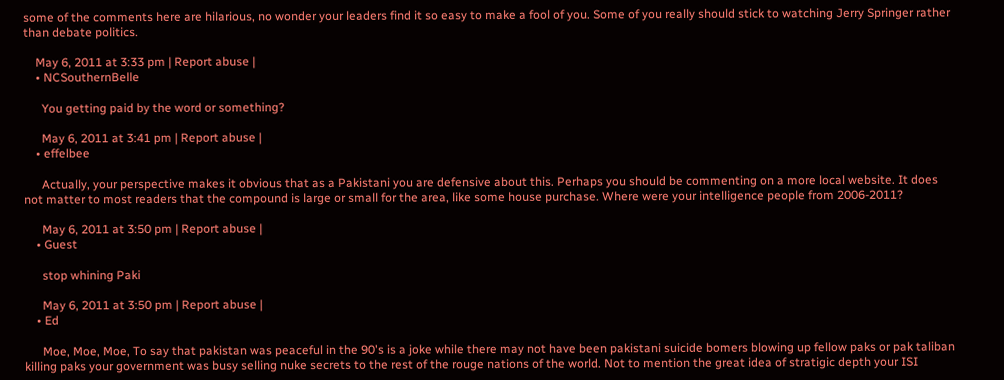some of the comments here are hilarious, no wonder your leaders find it so easy to make a fool of you. Some of you really should stick to watching Jerry Springer rather than debate politics.

    May 6, 2011 at 3:33 pm | Report abuse |
    • NCSouthernBelle

      You getting paid by the word or something?

      May 6, 2011 at 3:41 pm | Report abuse |
    • effelbee

      Actually, your perspective makes it obvious that as a Pakistani you are defensive about this. Perhaps you should be commenting on a more local website. It does not matter to most readers that the compound is large or small for the area, like some house purchase. Where were your intelligence people from 2006-2011?

      May 6, 2011 at 3:50 pm | Report abuse |
    • Guest

      stop whining Paki

      May 6, 2011 at 3:50 pm | Report abuse |
    • Ed

      Moe, Moe, Moe, To say that pakistan was peaceful in the 90's is a joke while there may not have been pakistani suicide bomers blowing up fellow paks or pak taliban killing paks your government was busy selling nuke secrets to the rest of the rouge nations of the world. Not to mention the great idea of stratigic depth your ISI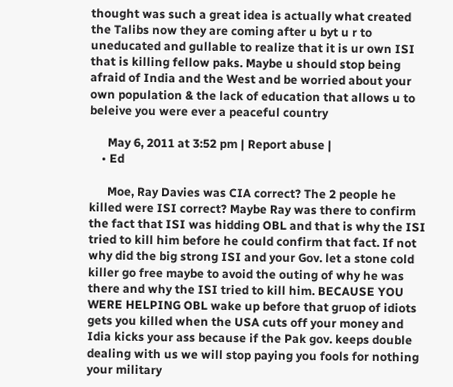thought was such a great idea is actually what created the Talibs now they are coming after u byt u r to uneducated and gullable to realize that it is ur own ISI that is killing fellow paks. Maybe u should stop being afraid of India and the West and be worried about your own population & the lack of education that allows u to beleive you were ever a peaceful country

      May 6, 2011 at 3:52 pm | Report abuse |
    • Ed

      Moe, Ray Davies was CIA correct? The 2 people he killed were ISI correct? Maybe Ray was there to confirm the fact that ISI was hidding OBL and that is why the ISI tried to kill him before he could confirm that fact. If not why did the big strong ISI and your Gov. let a stone cold killer go free maybe to avoid the outing of why he was there and why the ISI tried to kill him. BECAUSE YOU WERE HELPING OBL wake up before that gruop of idiots gets you killed when the USA cuts off your money and Idia kicks your ass because if the Pak gov. keeps double dealing with us we will stop paying you fools for nothing your military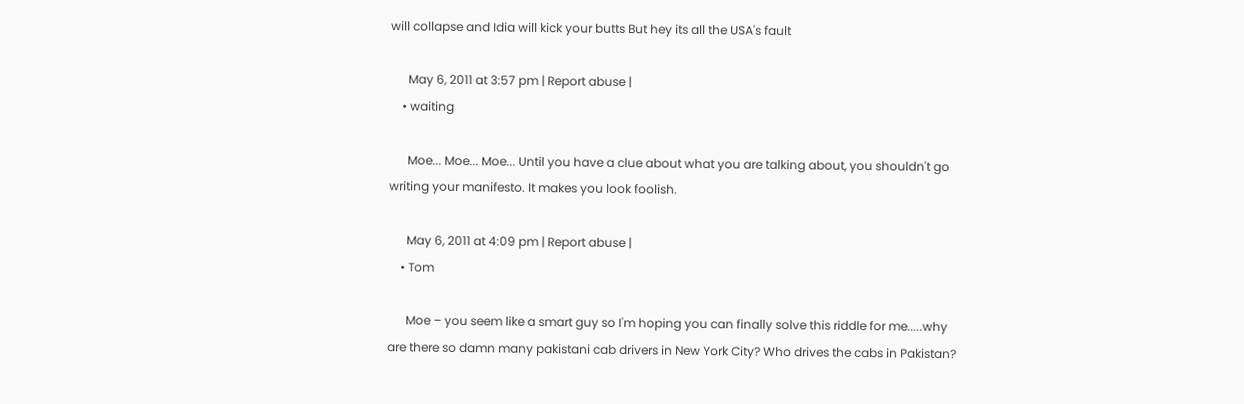will collapse and Idia will kick your butts But hey its all the USA's fault

      May 6, 2011 at 3:57 pm | Report abuse |
    • waiting

      Moe... Moe... Moe... Until you have a clue about what you are talking about, you shouldn't go writing your manifesto. It makes you look foolish.

      May 6, 2011 at 4:09 pm | Report abuse |
    • Tom

      Moe – you seem like a smart guy so I'm hoping you can finally solve this riddle for me.....why are there so damn many pakistani cab drivers in New York City? Who drives the cabs in Pakistan?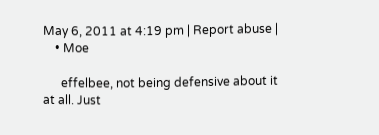May 6, 2011 at 4:19 pm | Report abuse |
    • Moe

      effelbee, not being defensive about it at all. Just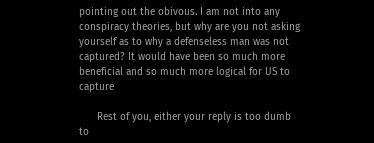pointing out the obivous. I am not into any conspiracy theories, but why are you not asking yourself as to why a defenseless man was not captured? It would have been so much more beneficial and so much more logical for US to capture

      Rest of you, either your reply is too dumb to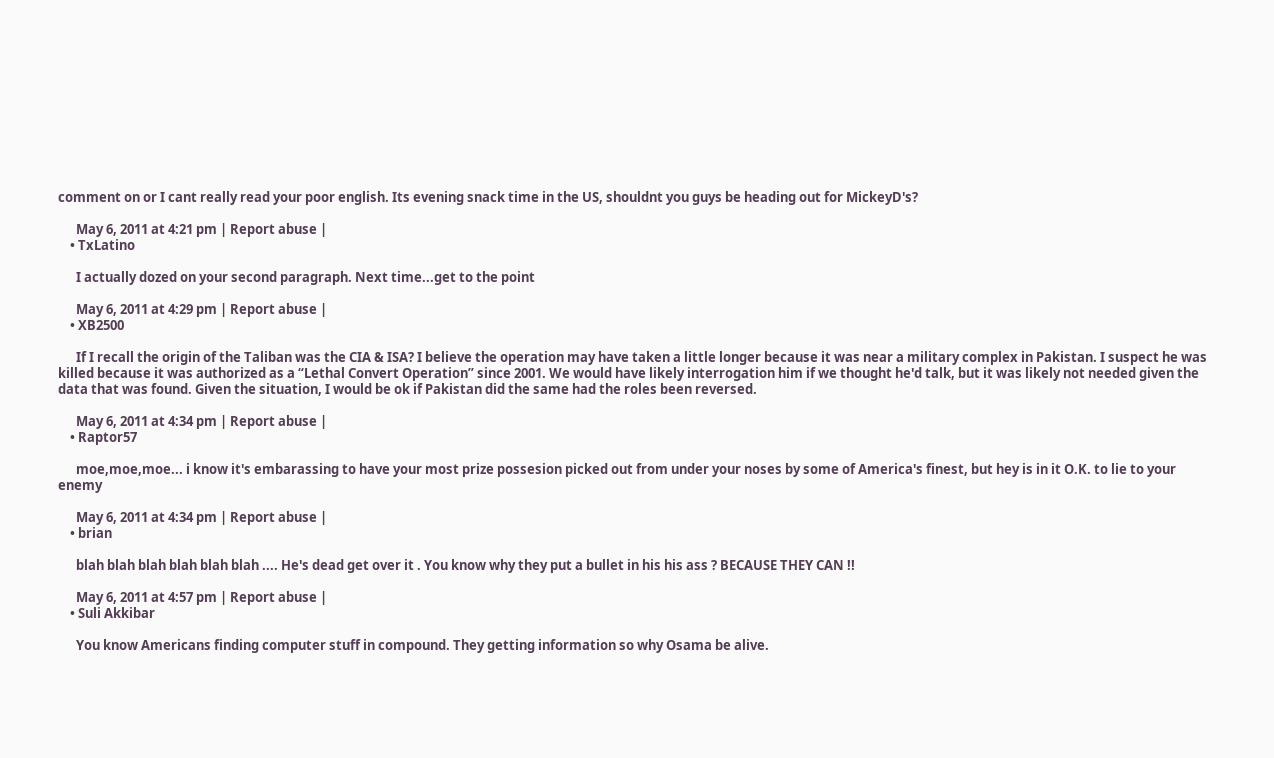comment on or I cant really read your poor english. Its evening snack time in the US, shouldnt you guys be heading out for MickeyD's?

      May 6, 2011 at 4:21 pm | Report abuse |
    • TxLatino

      I actually dozed on your second paragraph. Next time...get to the point

      May 6, 2011 at 4:29 pm | Report abuse |
    • XB2500

      If I recall the origin of the Taliban was the CIA & ISA? I believe the operation may have taken a little longer because it was near a military complex in Pakistan. I suspect he was killed because it was authorized as a “Lethal Convert Operation” since 2001. We would have likely interrogation him if we thought he'd talk, but it was likely not needed given the data that was found. Given the situation, I would be ok if Pakistan did the same had the roles been reversed.

      May 6, 2011 at 4:34 pm | Report abuse |
    • Raptor57

      moe,moe,moe... i know it's embarassing to have your most prize possesion picked out from under your noses by some of America's finest, but hey is in it O.K. to lie to your enemy

      May 6, 2011 at 4:34 pm | Report abuse |
    • brian

      blah blah blah blah blah blah .... He's dead get over it . You know why they put a bullet in his his ass ? BECAUSE THEY CAN !!

      May 6, 2011 at 4:57 pm | Report abuse |
    • Suli Akkibar

      You know Americans finding computer stuff in compound. They getting information so why Osama be alive.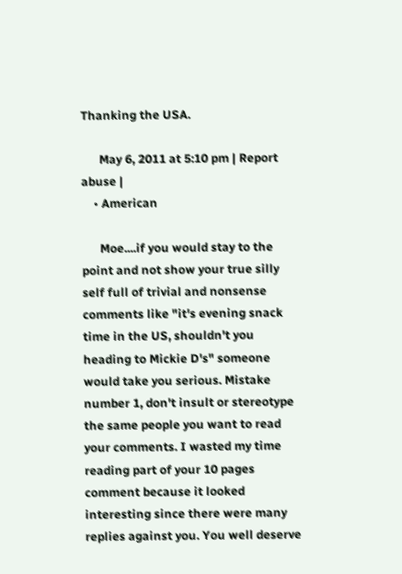Thanking the USA.

      May 6, 2011 at 5:10 pm | Report abuse |
    • American

      Moe....if you would stay to the point and not show your true silly self full of trivial and nonsense comments like "it's evening snack time in the US, shouldn't you heading to Mickie D's" someone would take you serious. Mistake number 1, don't insult or stereotype the same people you want to read your comments. I wasted my time reading part of your 10 pages comment because it looked interesting since there were many replies against you. You well deserve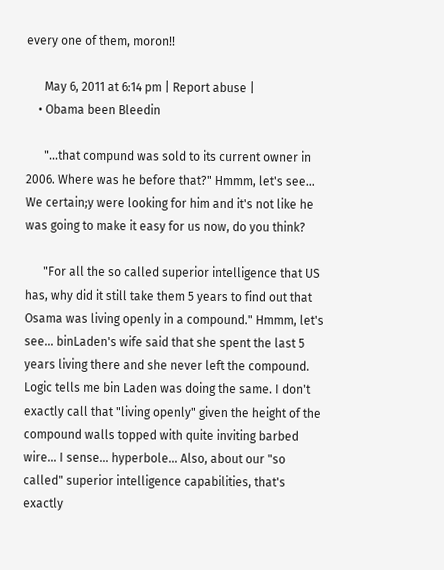every one of them, moron!!

      May 6, 2011 at 6:14 pm | Report abuse |
    • Obama been Bleedin

      "...that compund was sold to its current owner in 2006. Where was he before that?" Hmmm, let's see... We certain;y were looking for him and it's not like he was going to make it easy for us now, do you think?

      "For all the so called superior intelligence that US has, why did it still take them 5 years to find out that Osama was living openly in a compound." Hmmm, let's see... binLaden's wife said that she spent the last 5 years living there and she never left the compound. Logic tells me bin Laden was doing the same. I don't exactly call that "living openly" given the height of the compound walls topped with quite inviting barbed wire... I sense... hyperbole... Also, about our "so called" superior intelligence capabilities, that's exactly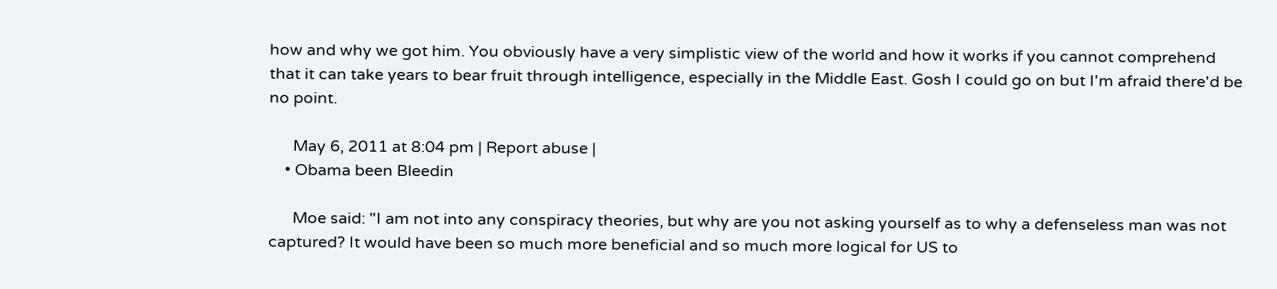how and why we got him. You obviously have a very simplistic view of the world and how it works if you cannot comprehend that it can take years to bear fruit through intelligence, especially in the Middle East. Gosh I could go on but I'm afraid there'd be no point.

      May 6, 2011 at 8:04 pm | Report abuse |
    • Obama been Bleedin

      Moe said: "I am not into any conspiracy theories, but why are you not asking yourself as to why a defenseless man was not captured? It would have been so much more beneficial and so much more logical for US to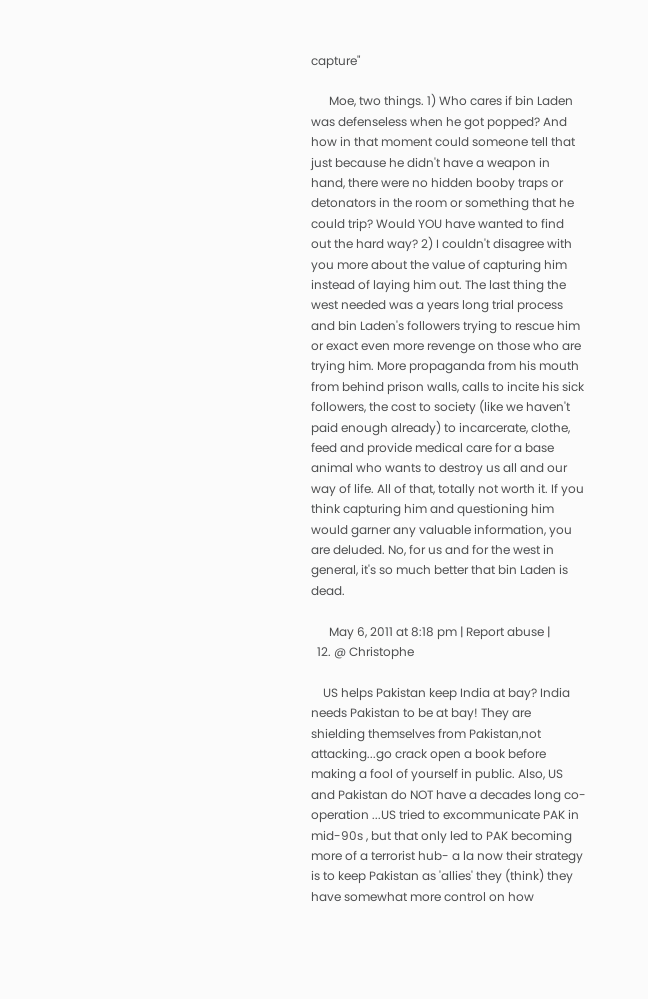capture"

      Moe, two things. 1) Who cares if bin Laden was defenseless when he got popped? And how in that moment could someone tell that just because he didn't have a weapon in hand, there were no hidden booby traps or detonators in the room or something that he could trip? Would YOU have wanted to find out the hard way? 2) I couldn't disagree with you more about the value of capturing him instead of laying him out. The last thing the west needed was a years long trial process and bin Laden's followers trying to rescue him or exact even more revenge on those who are trying him. More propaganda from his mouth from behind prison walls, calls to incite his sick followers, the cost to society (like we haven't paid enough already) to incarcerate, clothe, feed and provide medical care for a base animal who wants to destroy us all and our way of life. All of that, totally not worth it. If you think capturing him and questioning him would garner any valuable information, you are deluded. No, for us and for the west in general, it's so much better that bin Laden is dead.

      May 6, 2011 at 8:18 pm | Report abuse |
  12. @ Christophe

    US helps Pakistan keep India at bay? India needs Pakistan to be at bay! They are shielding themselves from Pakistan,not attacking...go crack open a book before making a fool of yourself in public. Also, US and Pakistan do NOT have a decades long co-operation ...US tried to excommunicate PAK in mid-90s , but that only led to PAK becoming more of a terrorist hub- a la now their strategy is to keep Pakistan as 'allies' they (think) they have somewhat more control on how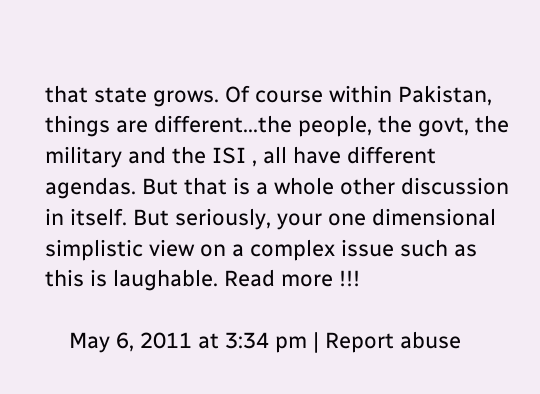that state grows. Of course within Pakistan, things are different...the people, the govt, the military and the ISI , all have different agendas. But that is a whole other discussion in itself. But seriously, your one dimensional simplistic view on a complex issue such as this is laughable. Read more !!!

    May 6, 2011 at 3:34 pm | Report abuse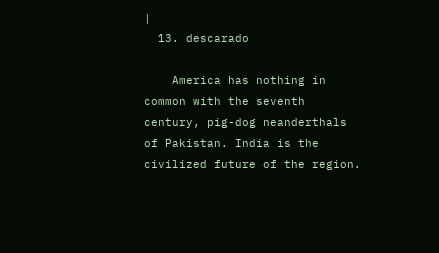|
  13. descarado

    America has nothing in common with the seventh century, pig-dog neanderthals of Pakistan. India is the civilized future of the region.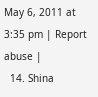May 6, 2011 at 3:35 pm | Report abuse |
  14. Shina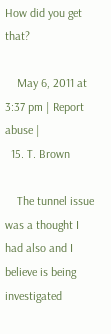How did you get that?

    May 6, 2011 at 3:37 pm | Report abuse |
  15. T. Brown

    The tunnel issue was a thought I had also and I believe is being investigated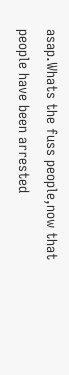asap.Whats the fuss people,now that people have been arrested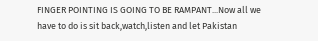FINGER POINTING IS GOING TO BE RAMPANT...Now all we have to do is sit back,watch,listen and let Pakistan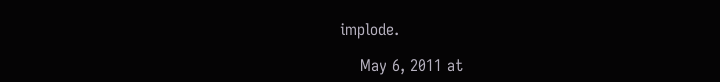implode.

    May 6, 2011 at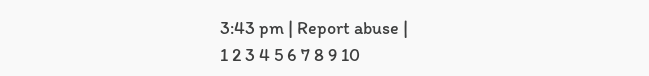3:43 pm | Report abuse |
1 2 3 4 5 6 7 8 9 10